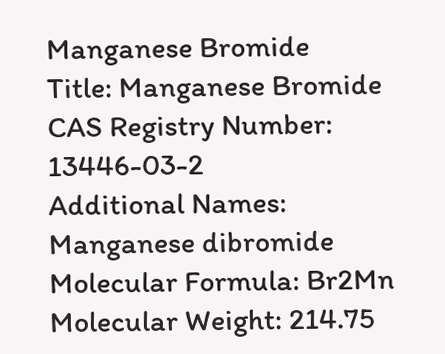Manganese Bromide
Title: Manganese Bromide
CAS Registry Number: 13446-03-2
Additional Names: Manganese dibromide
Molecular Formula: Br2Mn
Molecular Weight: 214.75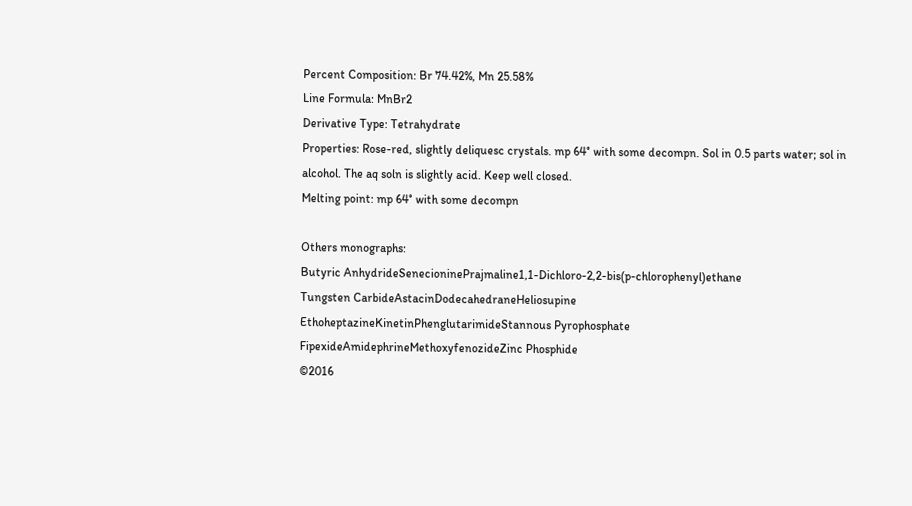Percent Composition: Br 74.42%, Mn 25.58%
Line Formula: MnBr2
Derivative Type: Tetrahydrate
Properties: Rose-red, slightly deliquesc crystals. mp 64° with some decompn. Sol in 0.5 parts water; sol in alcohol. The aq soln is slightly acid. Keep well closed.
Melting point: mp 64° with some decompn

Others monographs:
Butyric AnhydrideSenecioninePrajmaline1,1-Dichloro-2,2-bis(p-chlorophenyl)ethane
Tungsten CarbideAstacinDodecahedraneHeliosupine
EthoheptazineKinetinPhenglutarimideStannous Pyrophosphate
FipexideAmidephrineMethoxyfenozideZinc Phosphide
©2016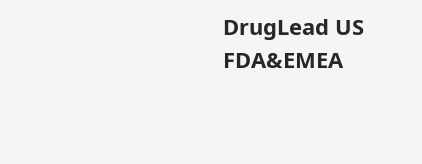DrugLead US FDA&EMEA